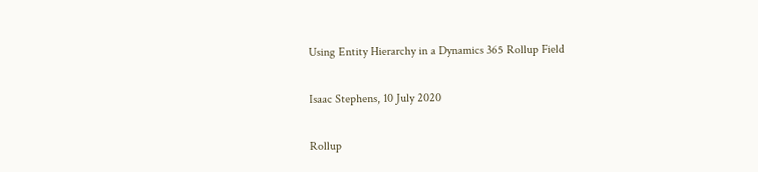Using Entity Hierarchy in a Dynamics 365 Rollup Field

Isaac Stephens, 10 July 2020

Rollup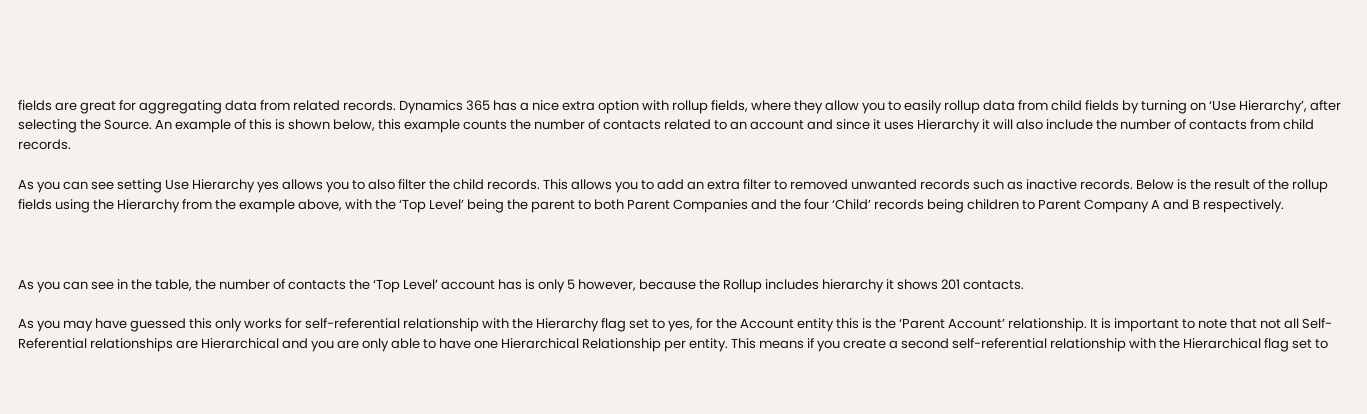fields are great for aggregating data from related records. Dynamics 365 has a nice extra option with rollup fields, where they allow you to easily rollup data from child fields by turning on ‘Use Hierarchy’, after selecting the Source. An example of this is shown below, this example counts the number of contacts related to an account and since it uses Hierarchy it will also include the number of contacts from child records.

As you can see setting Use Hierarchy yes allows you to also filter the child records. This allows you to add an extra filter to removed unwanted records such as inactive records. Below is the result of the rollup fields using the Hierarchy from the example above, with the ‘Top Level’ being the parent to both Parent Companies and the four ‘Child’ records being children to Parent Company A and B respectively.



As you can see in the table, the number of contacts the ‘Top Level’ account has is only 5 however, because the Rollup includes hierarchy it shows 201 contacts.

As you may have guessed this only works for self-referential relationship with the Hierarchy flag set to yes, for the Account entity this is the ‘Parent Account’ relationship. It is important to note that not all Self-Referential relationships are Hierarchical and you are only able to have one Hierarchical Relationship per entity. This means if you create a second self-referential relationship with the Hierarchical flag set to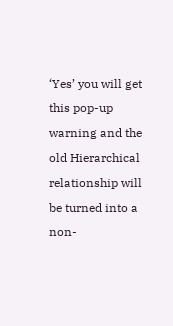‘Yes’ you will get this pop-up warning and the old Hierarchical relationship will be turned into a non-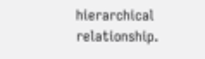hierarchical relationship.